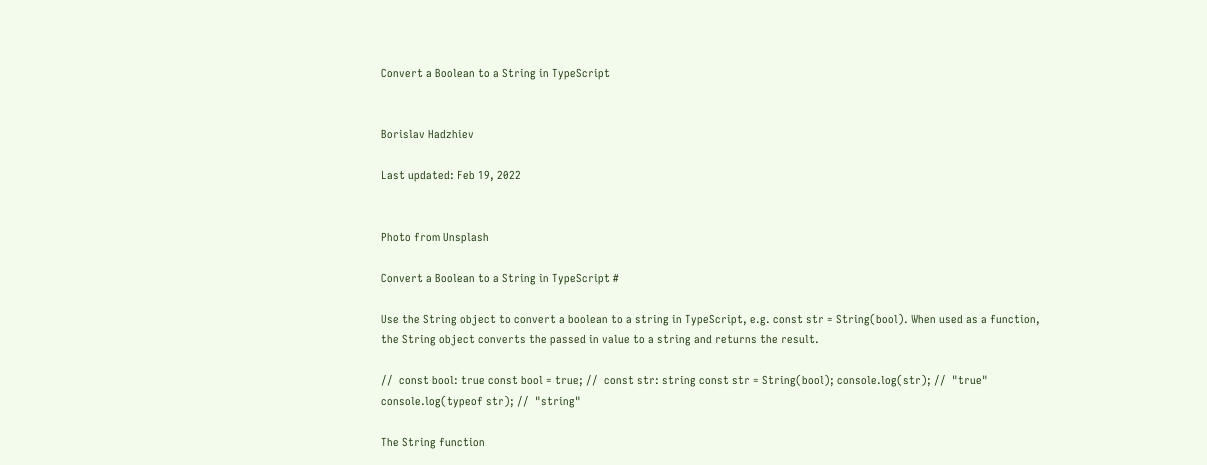Convert a Boolean to a String in TypeScript


Borislav Hadzhiev

Last updated: Feb 19, 2022


Photo from Unsplash

Convert a Boolean to a String in TypeScript #

Use the String object to convert a boolean to a string in TypeScript, e.g. const str = String(bool). When used as a function, the String object converts the passed in value to a string and returns the result.

//  const bool: true const bool = true; //  const str: string const str = String(bool); console.log(str); //  "true" console.log(typeof str); //  "string"

The String function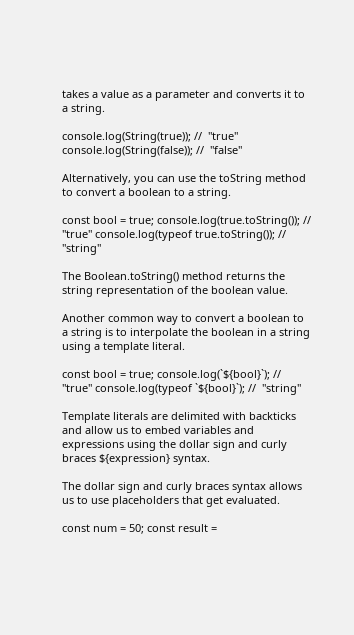takes a value as a parameter and converts it to a string.

console.log(String(true)); //  "true" console.log(String(false)); //  "false"

Alternatively, you can use the toString method to convert a boolean to a string.

const bool = true; console.log(true.toString()); //  "true" console.log(typeof true.toString()); //  "string"

The Boolean.toString() method returns the string representation of the boolean value.

Another common way to convert a boolean to a string is to interpolate the boolean in a string using a template literal.

const bool = true; console.log(`${bool}`); //  "true" console.log(typeof `${bool}`); //  "string"

Template literals are delimited with backticks and allow us to embed variables and expressions using the dollar sign and curly braces ${expression} syntax.

The dollar sign and curly braces syntax allows us to use placeholders that get evaluated.

const num = 50; const result =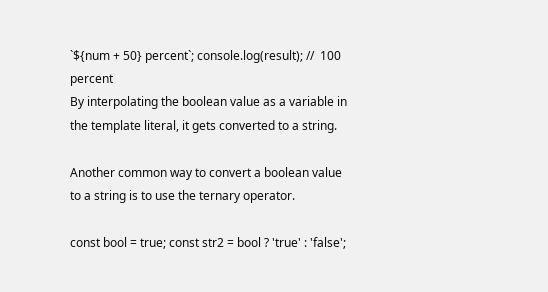`${num + 50} percent`; console.log(result); //  100 percent
By interpolating the boolean value as a variable in the template literal, it gets converted to a string.

Another common way to convert a boolean value to a string is to use the ternary operator.

const bool = true; const str2 = bool ? 'true' : 'false';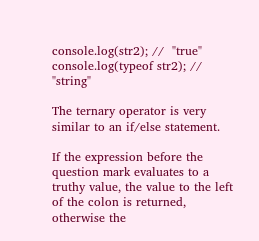console.log(str2); //  "true" console.log(typeof str2); //  "string"

The ternary operator is very similar to an if/else statement.

If the expression before the question mark evaluates to a truthy value, the value to the left of the colon is returned, otherwise the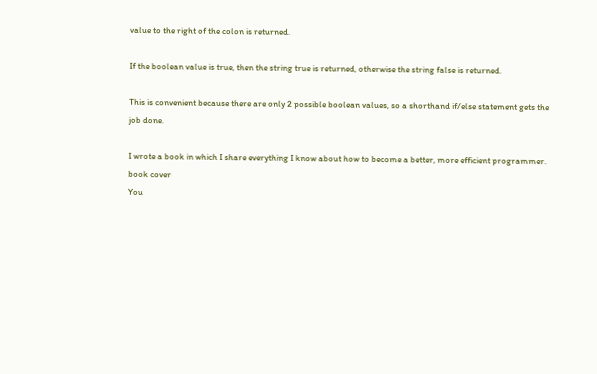value to the right of the colon is returned.

If the boolean value is true, then the string true is returned, otherwise the string false is returned.

This is convenient because there are only 2 possible boolean values, so a shorthand if/else statement gets the job done.

I wrote a book in which I share everything I know about how to become a better, more efficient programmer.
book cover
You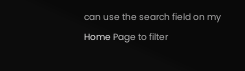can use the search field on my Home Page to filter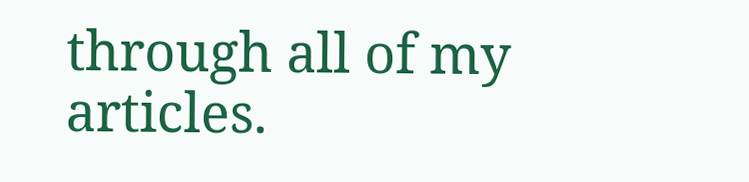through all of my articles.